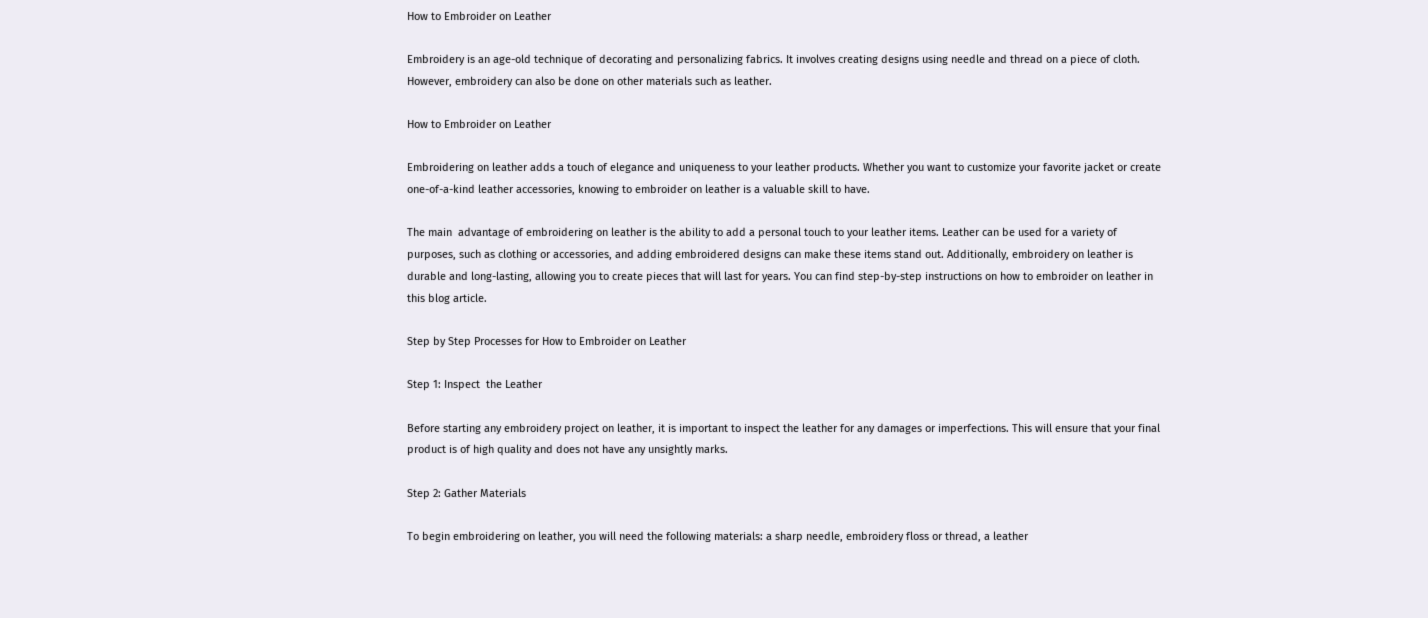How to Embroider on Leather

Embroidery is an age-old technique of decorating and personalizing fabrics. It involves creating designs using needle and thread on a piece of cloth. However, embroidery can also be done on other materials such as leather.

How to Embroider on Leather

Embroidering on leather adds a touch of elegance and uniqueness to your leather products. Whether you want to customize your favorite jacket or create one-of-a-kind leather accessories, knowing to embroider on leather is a valuable skill to have.

The main  advantage of embroidering on leather is the ability to add a personal touch to your leather items. Leather can be used for a variety of purposes, such as clothing or accessories, and adding embroidered designs can make these items stand out. Additionally, embroidery on leather is durable and long-lasting, allowing you to create pieces that will last for years. You can find step-by-step instructions on how to embroider on leather in this blog article.

Step by Step Processes for How to Embroider on Leather

Step 1: Inspect  the Leather

Before starting any embroidery project on leather, it is important to inspect the leather for any damages or imperfections. This will ensure that your final product is of high quality and does not have any unsightly marks.

Step 2: Gather Materials

To begin embroidering on leather, you will need the following materials: a sharp needle, embroidery floss or thread, a leather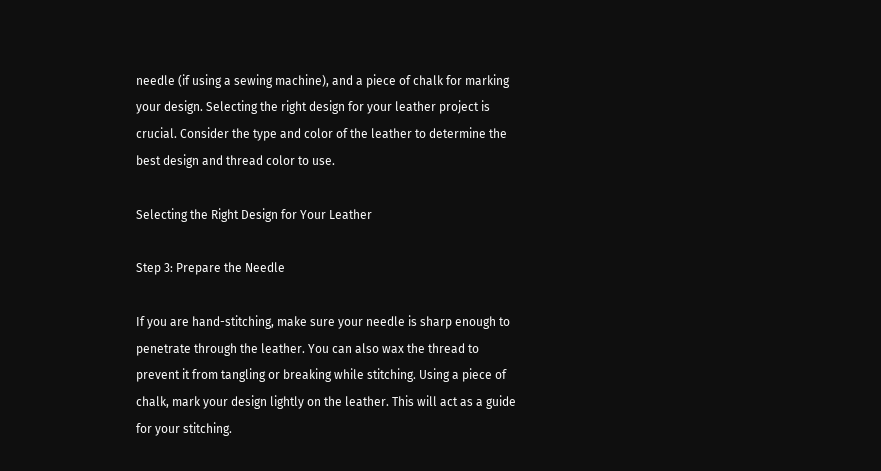needle (if using a sewing machine), and a piece of chalk for marking your design. Selecting the right design for your leather project is crucial. Consider the type and color of the leather to determine the best design and thread color to use.

Selecting the Right Design for Your Leather

Step 3: Prepare the Needle

If you are hand-stitching, make sure your needle is sharp enough to penetrate through the leather. You can also wax the thread to prevent it from tangling or breaking while stitching. Using a piece of chalk, mark your design lightly on the leather. This will act as a guide for your stitching.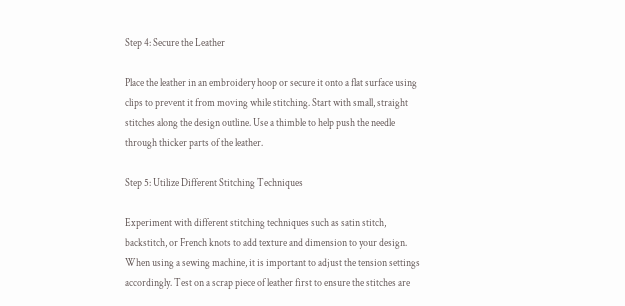Step 4: Secure the Leather

Place the leather in an embroidery hoop or secure it onto a flat surface using clips to prevent it from moving while stitching. Start with small, straight stitches along the design outline. Use a thimble to help push the needle through thicker parts of the leather.

Step 5: Utilize Different Stitching Techniques

Experiment with different stitching techniques such as satin stitch, backstitch, or French knots to add texture and dimension to your design. When using a sewing machine, it is important to adjust the tension settings accordingly. Test on a scrap piece of leather first to ensure the stitches are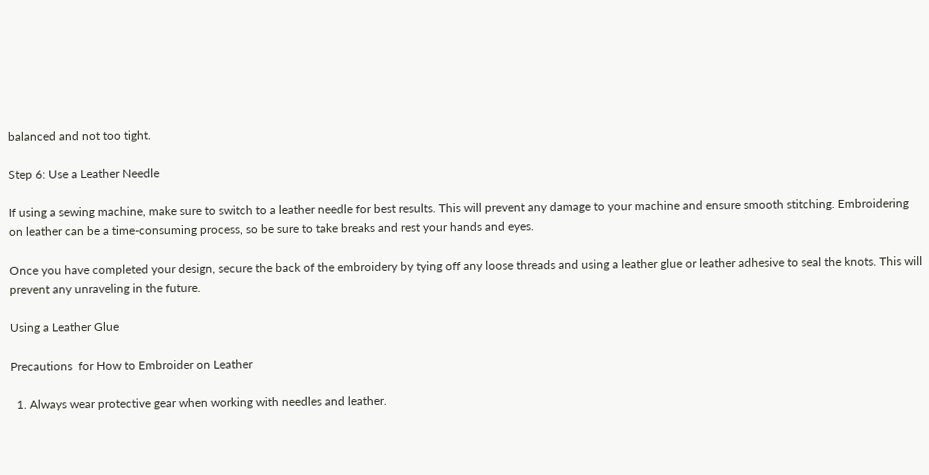balanced and not too tight.

Step 6: Use a Leather Needle

If using a sewing machine, make sure to switch to a leather needle for best results. This will prevent any damage to your machine and ensure smooth stitching. Embroidering on leather can be a time-consuming process, so be sure to take breaks and rest your hands and eyes.

Once you have completed your design, secure the back of the embroidery by tying off any loose threads and using a leather glue or leather adhesive to seal the knots. This will prevent any unraveling in the future.

Using a Leather Glue

Precautions  for How to Embroider on Leather

  1. Always wear protective gear when working with needles and leather.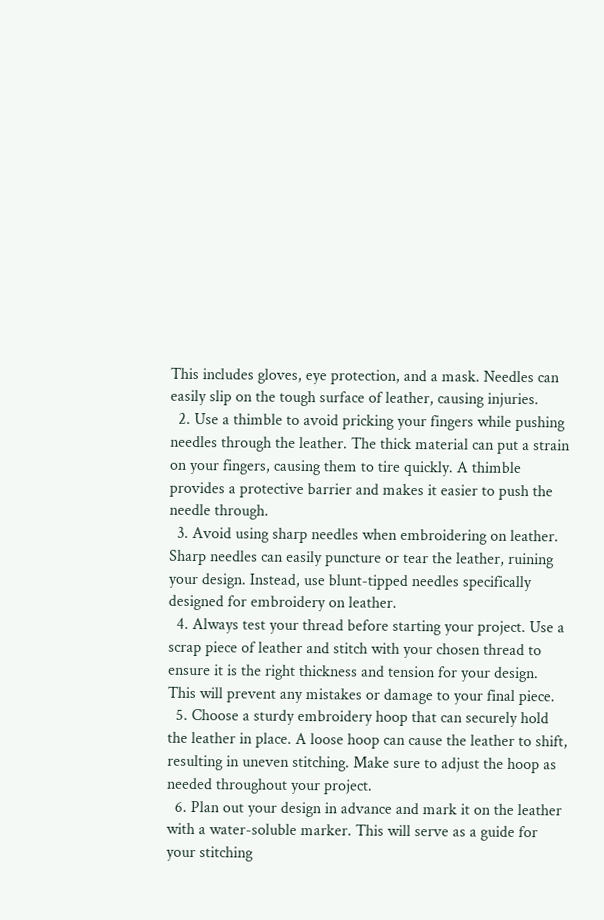This includes gloves, eye protection, and a mask. Needles can easily slip on the tough surface of leather, causing injuries.
  2. Use a thimble to avoid pricking your fingers while pushing needles through the leather. The thick material can put a strain on your fingers, causing them to tire quickly. A thimble provides a protective barrier and makes it easier to push the needle through.
  3. Avoid using sharp needles when embroidering on leather. Sharp needles can easily puncture or tear the leather, ruining your design. Instead, use blunt-tipped needles specifically designed for embroidery on leather.
  4. Always test your thread before starting your project. Use a scrap piece of leather and stitch with your chosen thread to ensure it is the right thickness and tension for your design. This will prevent any mistakes or damage to your final piece.
  5. Choose a sturdy embroidery hoop that can securely hold the leather in place. A loose hoop can cause the leather to shift, resulting in uneven stitching. Make sure to adjust the hoop as needed throughout your project.
  6. Plan out your design in advance and mark it on the leather with a water-soluble marker. This will serve as a guide for your stitching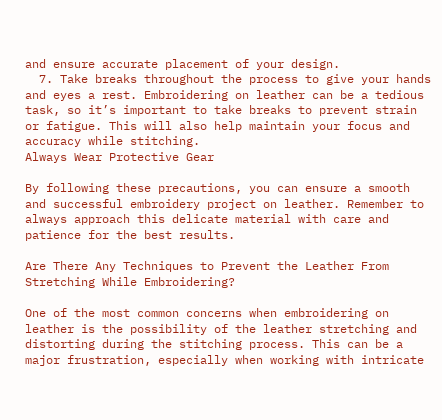and ensure accurate placement of your design.
  7. Take breaks throughout the process to give your hands and eyes a rest. Embroidering on leather can be a tedious task, so it’s important to take breaks to prevent strain or fatigue. This will also help maintain your focus and accuracy while stitching.
Always Wear Protective Gear

By following these precautions, you can ensure a smooth and successful embroidery project on leather. Remember to always approach this delicate material with care and patience for the best results.

Are There Any Techniques to Prevent the Leather From Stretching While Embroidering?

One of the most common concerns when embroidering on leather is the possibility of the leather stretching and distorting during the stitching process. This can be a major frustration, especially when working with intricate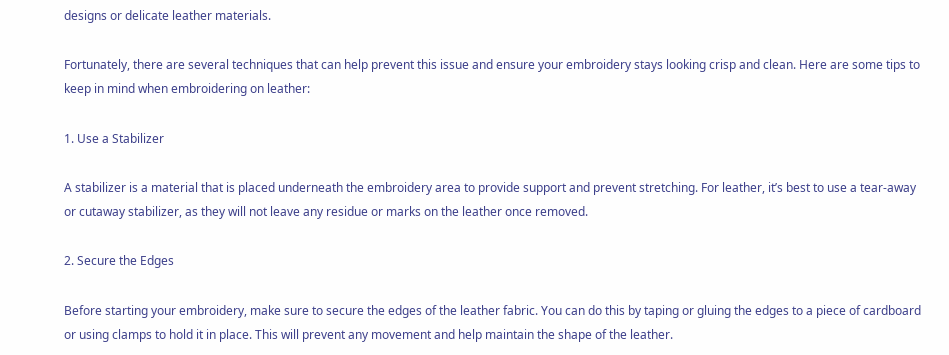designs or delicate leather materials.

Fortunately, there are several techniques that can help prevent this issue and ensure your embroidery stays looking crisp and clean. Here are some tips to keep in mind when embroidering on leather:

1. Use a Stabilizer

A stabilizer is a material that is placed underneath the embroidery area to provide support and prevent stretching. For leather, it’s best to use a tear-away or cutaway stabilizer, as they will not leave any residue or marks on the leather once removed.

2. Secure the Edges

Before starting your embroidery, make sure to secure the edges of the leather fabric. You can do this by taping or gluing the edges to a piece of cardboard or using clamps to hold it in place. This will prevent any movement and help maintain the shape of the leather.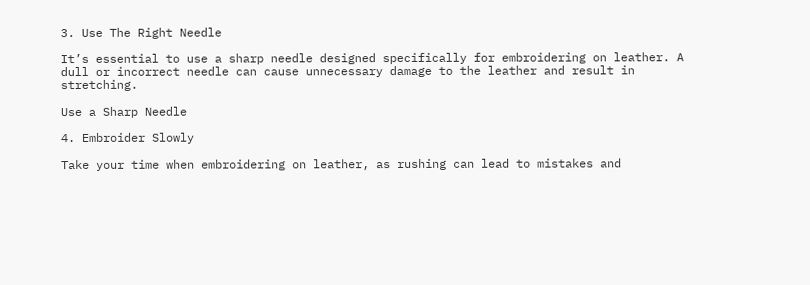3. Use The Right Needle

It’s essential to use a sharp needle designed specifically for embroidering on leather. A dull or incorrect needle can cause unnecessary damage to the leather and result in stretching.

Use a Sharp Needle

4. Embroider Slowly

Take your time when embroidering on leather, as rushing can lead to mistakes and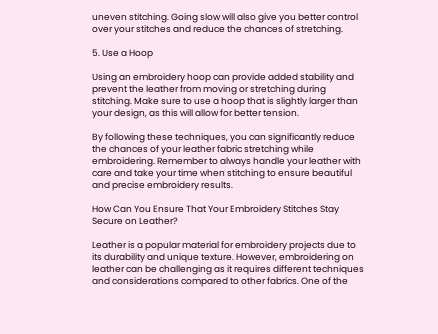uneven stitching. Going slow will also give you better control over your stitches and reduce the chances of stretching.

5. Use a Hoop

Using an embroidery hoop can provide added stability and prevent the leather from moving or stretching during stitching. Make sure to use a hoop that is slightly larger than your design, as this will allow for better tension.

By following these techniques, you can significantly reduce the chances of your leather fabric stretching while embroidering. Remember to always handle your leather with care and take your time when stitching to ensure beautiful and precise embroidery results.

How Can You Ensure That Your Embroidery Stitches Stay Secure on Leather?

Leather is a popular material for embroidery projects due to its durability and unique texture. However, embroidering on leather can be challenging as it requires different techniques and considerations compared to other fabrics. One of the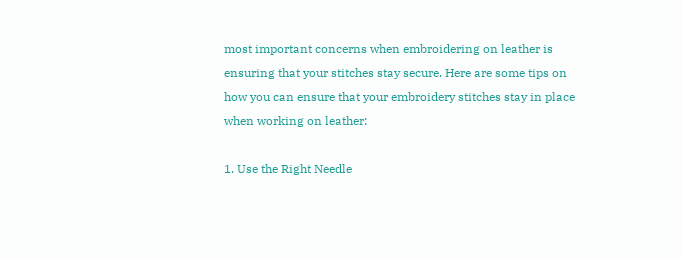most important concerns when embroidering on leather is ensuring that your stitches stay secure. Here are some tips on how you can ensure that your embroidery stitches stay in place when working on leather:

1. Use the Right Needle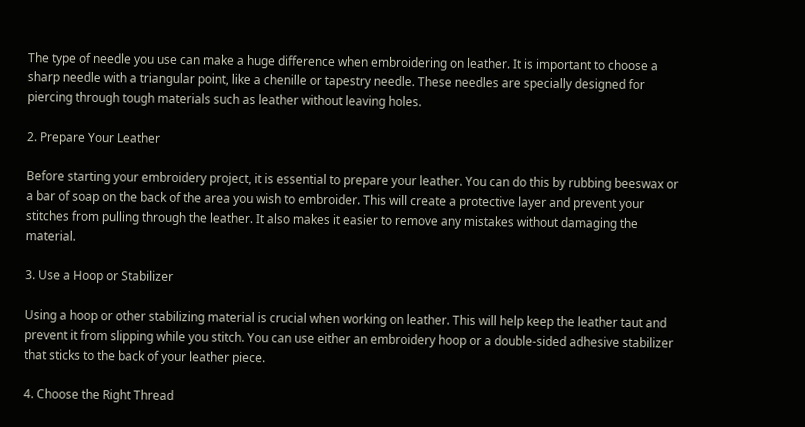The type of needle you use can make a huge difference when embroidering on leather. It is important to choose a sharp needle with a triangular point, like a chenille or tapestry needle. These needles are specially designed for piercing through tough materials such as leather without leaving holes.

2. Prepare Your Leather

Before starting your embroidery project, it is essential to prepare your leather. You can do this by rubbing beeswax or a bar of soap on the back of the area you wish to embroider. This will create a protective layer and prevent your stitches from pulling through the leather. It also makes it easier to remove any mistakes without damaging the material.

3. Use a Hoop or Stabilizer

Using a hoop or other stabilizing material is crucial when working on leather. This will help keep the leather taut and prevent it from slipping while you stitch. You can use either an embroidery hoop or a double-sided adhesive stabilizer that sticks to the back of your leather piece.

4. Choose the Right Thread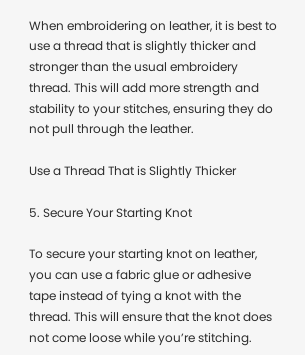When embroidering on leather, it is best to use a thread that is slightly thicker and stronger than the usual embroidery thread. This will add more strength and stability to your stitches, ensuring they do not pull through the leather.

Use a Thread That is Slightly Thicker

5. Secure Your Starting Knot

To secure your starting knot on leather, you can use a fabric glue or adhesive tape instead of tying a knot with the thread. This will ensure that the knot does not come loose while you’re stitching.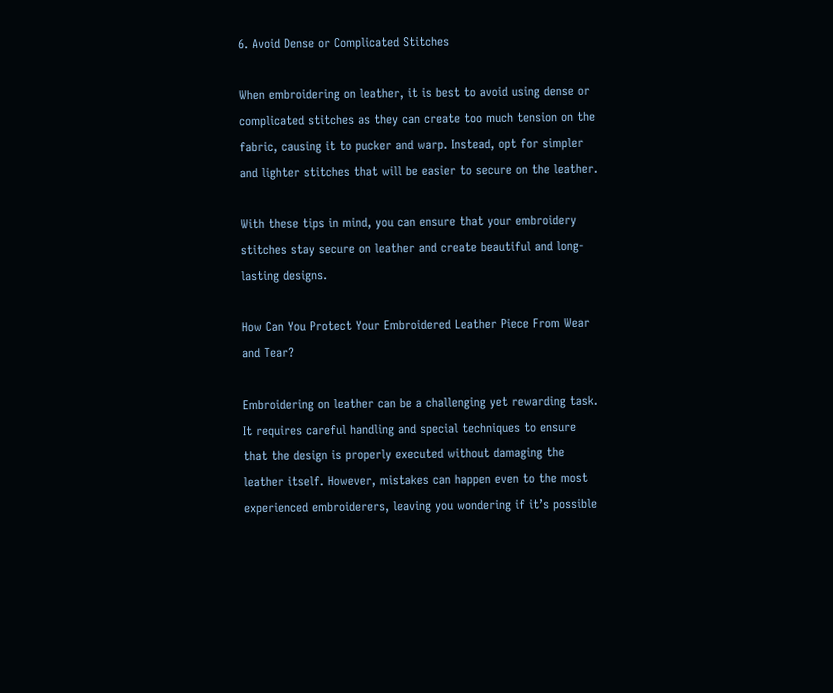6. Avoid Dense or Complicated Stitches

When embroidering on leather, it is best to avoid using dense or complicated stitches as they can create too much tension on the fabric, causing it to pucker and warp. Instead, opt for simpler and lighter stitches that will be easier to secure on the leather.

With these tips in mind, you can ensure that your embroidery stitches stay secure on leather and create beautiful and long-lasting designs.

How Can You Protect Your Embroidered Leather Piece From Wear and Tear?

Embroidering on leather can be a challenging yet rewarding task. It requires careful handling and special techniques to ensure that the design is properly executed without damaging the leather itself. However, mistakes can happen even to the most experienced embroiderers, leaving you wondering if it’s possible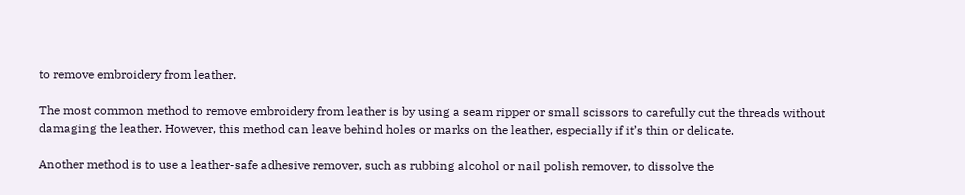to remove embroidery from leather.

The most common method to remove embroidery from leather is by using a seam ripper or small scissors to carefully cut the threads without damaging the leather. However, this method can leave behind holes or marks on the leather, especially if it’s thin or delicate.

Another method is to use a leather-safe adhesive remover, such as rubbing alcohol or nail polish remover, to dissolve the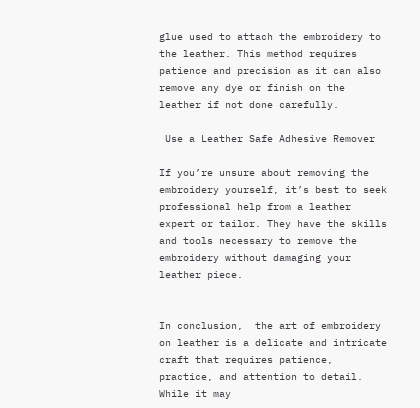glue used to attach the embroidery to the leather. This method requires patience and precision as it can also remove any dye or finish on the leather if not done carefully.

 Use a Leather Safe Adhesive Remover

If you’re unsure about removing the embroidery yourself, it’s best to seek professional help from a leather expert or tailor. They have the skills and tools necessary to remove the embroidery without damaging your leather piece.


In conclusion,  the art of embroidery on leather is a delicate and intricate craft that requires patience, practice, and attention to detail. While it may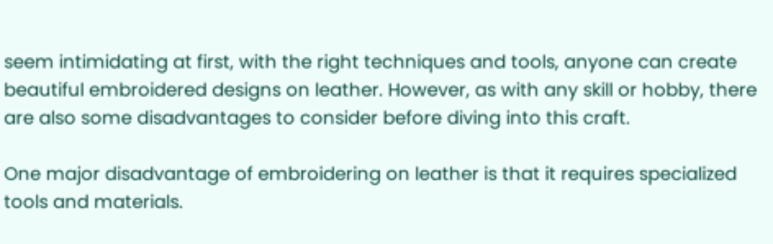seem intimidating at first, with the right techniques and tools, anyone can create beautiful embroidered designs on leather. However, as with any skill or hobby, there are also some disadvantages to consider before diving into this craft.

One major disadvantage of embroidering on leather is that it requires specialized tools and materials.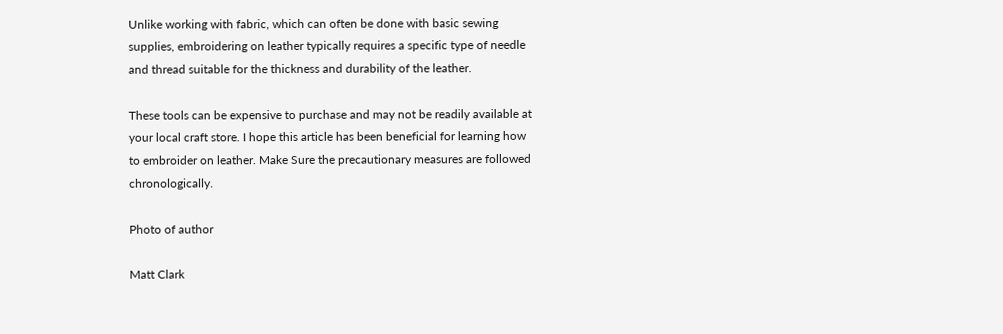Unlike working with fabric, which can often be done with basic sewing supplies, embroidering on leather typically requires a specific type of needle and thread suitable for the thickness and durability of the leather.

These tools can be expensive to purchase and may not be readily available at your local craft store. I hope this article has been beneficial for learning how to embroider on leather. Make Sure the precautionary measures are followed chronologically.

Photo of author

Matt Clark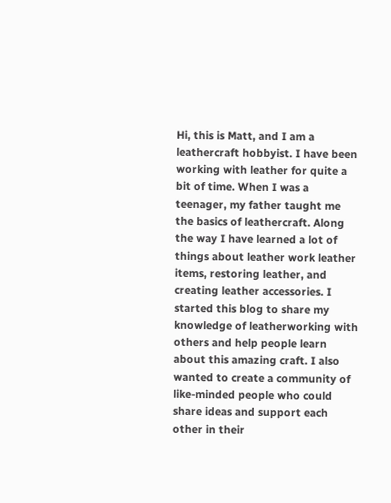Hi, this is Matt, and I am a leathercraft hobbyist. I have been working with leather for quite a bit of time. When I was a teenager, my father taught me the basics of leathercraft. Along the way I have learned a lot of things about leather work leather items, restoring leather, and creating leather accessories. I started this blog to share my knowledge of leatherworking with others and help people learn about this amazing craft. I also wanted to create a community of like-minded people who could share ideas and support each other in their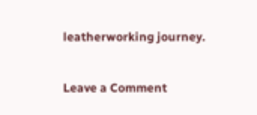leatherworking journey.

Leave a Comment